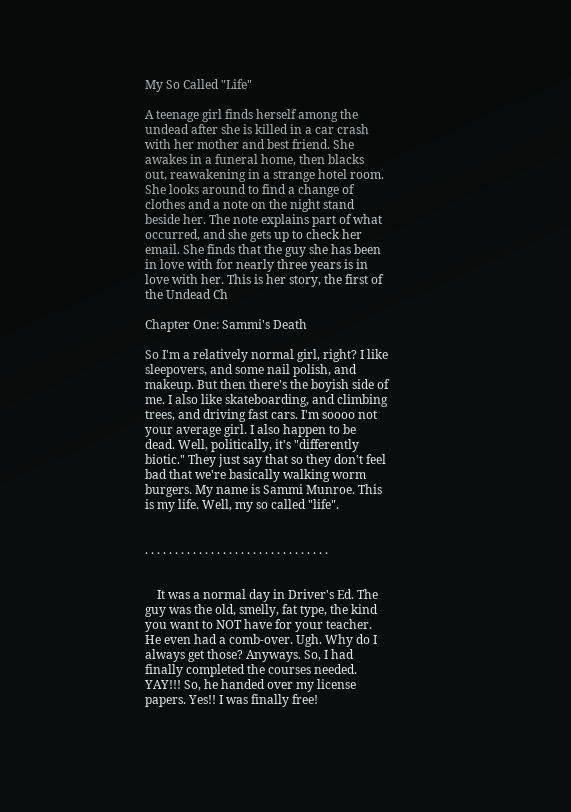My So Called "Life"

A teenage girl finds herself among the undead after she is killed in a car crash with her mother and best friend. She awakes in a funeral home, then blacks out, reawakening in a strange hotel room. She looks around to find a change of clothes and a note on the night stand beside her. The note explains part of what occurred, and she gets up to check her email. She finds that the guy she has been in love with for nearly three years is in love with her. This is her story, the first of the Undead Ch

Chapter One: Sammi's Death

So I'm a relatively normal girl, right? I like sleepovers, and some nail polish, and makeup. But then there's the boyish side of me. I also like skateboarding, and climbing trees, and driving fast cars. I'm soooo not your average girl. I also happen to be dead. Well, politically, it's "differently biotic." They just say that so they don't feel bad that we're basically walking worm burgers. My name is Sammi Munroe. This is my life. Well, my so called "life".


. . . . . . . . . . . . . . . . . . . . . . . . . . . . . . .


    It was a normal day in Driver's Ed. The guy was the old, smelly, fat type, the kind you want to NOT have for your teacher. He even had a comb-over. Ugh. Why do I always get those? Anyways. So, I had finally completed the courses needed. YAY!!! So, he handed over my license papers. Yes!! I was finally free!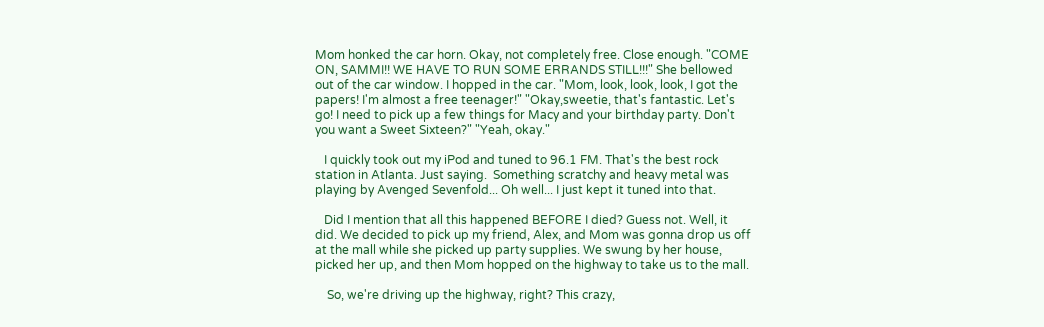Mom honked the car horn. Okay, not completely free. Close enough. "COME ON, SAMMI!! WE HAVE TO RUN SOME ERRANDS STILL!!!" She bellowed out of the car window. I hopped in the car. "Mom, look, look, look, I got the papers! I'm almost a free teenager!" "Okay,sweetie, that's fantastic. Let's go! I need to pick up a few things for Macy and your birthday party. Don't you want a Sweet Sixteen?" "Yeah, okay."

   I quickly took out my iPod and tuned to 96.1 FM. That's the best rock station in Atlanta. Just saying.  Something scratchy and heavy metal was playing by Avenged Sevenfold... Oh well... I just kept it tuned into that.

   Did I mention that all this happened BEFORE I died? Guess not. Well, it did. We decided to pick up my friend, Alex, and Mom was gonna drop us off at the mall while she picked up party supplies. We swung by her house, picked her up, and then Mom hopped on the highway to take us to the mall.

    So, we're driving up the highway, right? This crazy,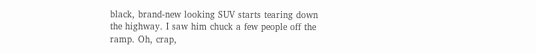black, brand-new looking SUV starts tearing down the highway. I saw him chuck a few people off the ramp. Oh, crap,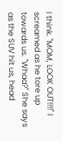I think. "MOM, LOOK OUT!!!!" I screamed as he tore up towards us. "Whaa?" She says as the SUV hit us, head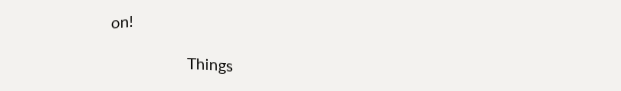on!

                   Things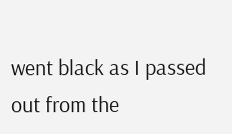went black as I passed out from the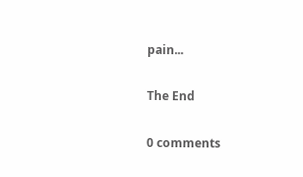pain...

The End

0 comments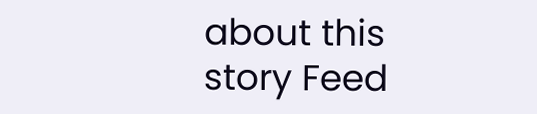about this story Feed